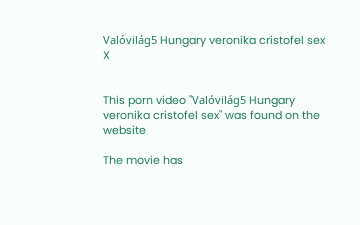Valóvilág5 Hungary veronika cristofel sex X


This porn video "Valóvilág5 Hungary veronika cristofel sex" was found on the website

The movie has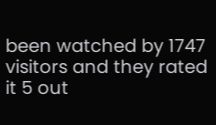been watched by 1747 visitors and they rated it 5 out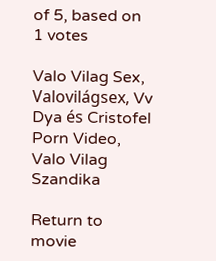of 5, based on 1 votes

Valo Vilag Sex, Valovilágsex, Vv Dya és Cristofel Porn Video, Valo Vilag Szandika

Return to movie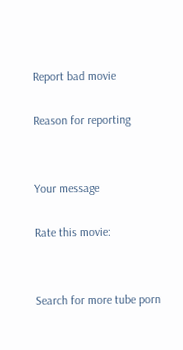Report bad movie

Reason for reporting


Your message

Rate this movie:


Search for more tube porn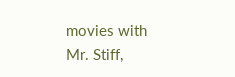movies with Mr. Stiff,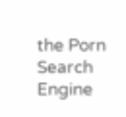the Porn Search Engine